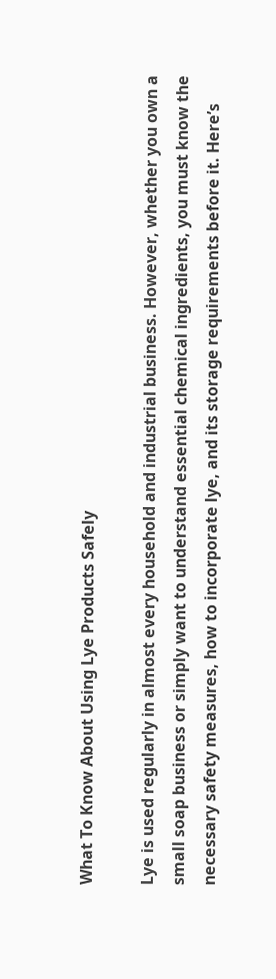What To Know About Using Lye Products Safely

Lye is used regularly in almost every household and industrial business. However, whether you own a small soap business or simply want to understand essential chemical ingredients, you must know the necessary safety measures, how to incorporate lye, and its storage requirements before it. Here’s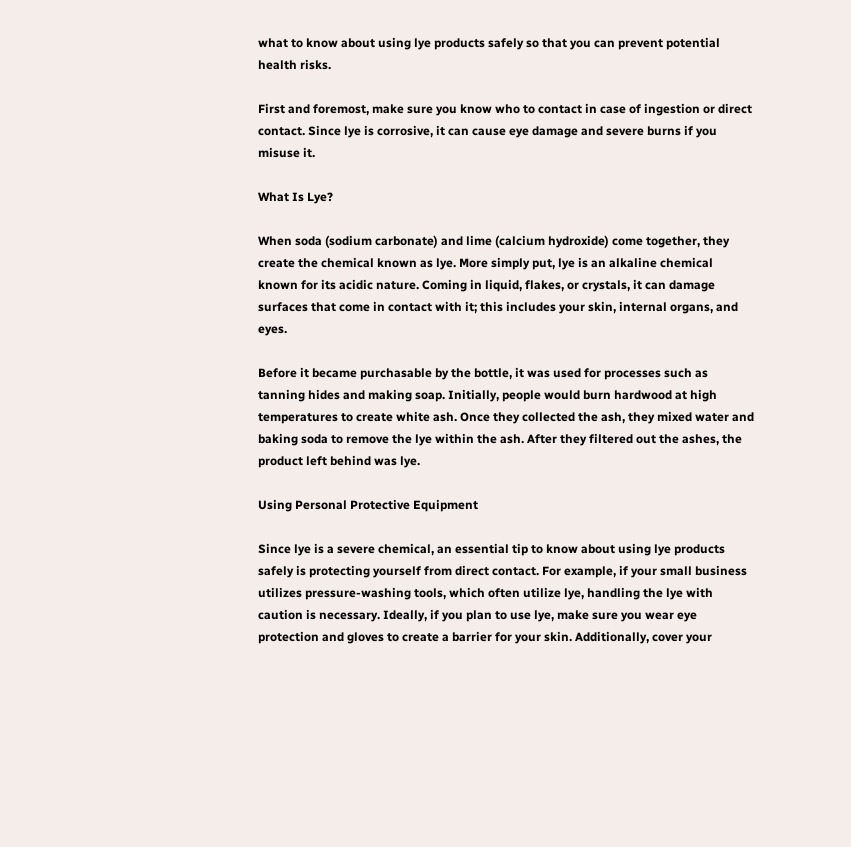what to know about using lye products safely so that you can prevent potential health risks.

First and foremost, make sure you know who to contact in case of ingestion or direct contact. Since lye is corrosive, it can cause eye damage and severe burns if you misuse it.

What Is Lye?

When soda (sodium carbonate) and lime (calcium hydroxide) come together, they create the chemical known as lye. More simply put, lye is an alkaline chemical known for its acidic nature. Coming in liquid, flakes, or crystals, it can damage surfaces that come in contact with it; this includes your skin, internal organs, and eyes.

Before it became purchasable by the bottle, it was used for processes such as tanning hides and making soap. Initially, people would burn hardwood at high temperatures to create white ash. Once they collected the ash, they mixed water and baking soda to remove the lye within the ash. After they filtered out the ashes, the product left behind was lye.

Using Personal Protective Equipment

Since lye is a severe chemical, an essential tip to know about using lye products safely is protecting yourself from direct contact. For example, if your small business utilizes pressure-washing tools, which often utilize lye, handling the lye with caution is necessary. Ideally, if you plan to use lye, make sure you wear eye protection and gloves to create a barrier for your skin. Additionally, cover your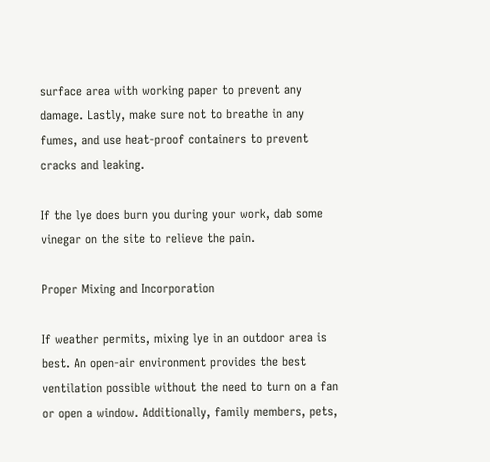surface area with working paper to prevent any damage. Lastly, make sure not to breathe in any fumes, and use heat-proof containers to prevent cracks and leaking.

If the lye does burn you during your work, dab some vinegar on the site to relieve the pain.

Proper Mixing and Incorporation

If weather permits, mixing lye in an outdoor area is best. An open-air environment provides the best ventilation possible without the need to turn on a fan or open a window. Additionally, family members, pets,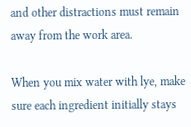and other distractions must remain away from the work area.

When you mix water with lye, make sure each ingredient initially stays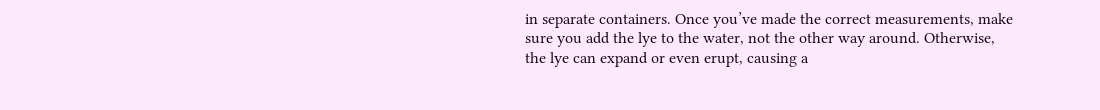in separate containers. Once you’ve made the correct measurements, make sure you add the lye to the water, not the other way around. Otherwise, the lye can expand or even erupt, causing a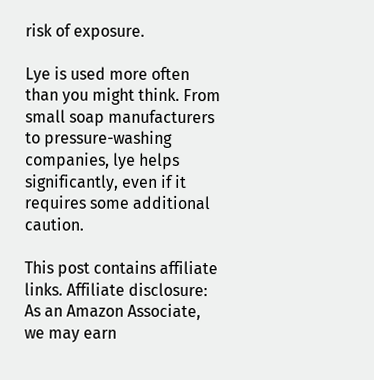risk of exposure.

Lye is used more often than you might think. From small soap manufacturers to pressure-washing companies, lye helps significantly, even if it requires some additional caution.

This post contains affiliate links. Affiliate disclosure: As an Amazon Associate, we may earn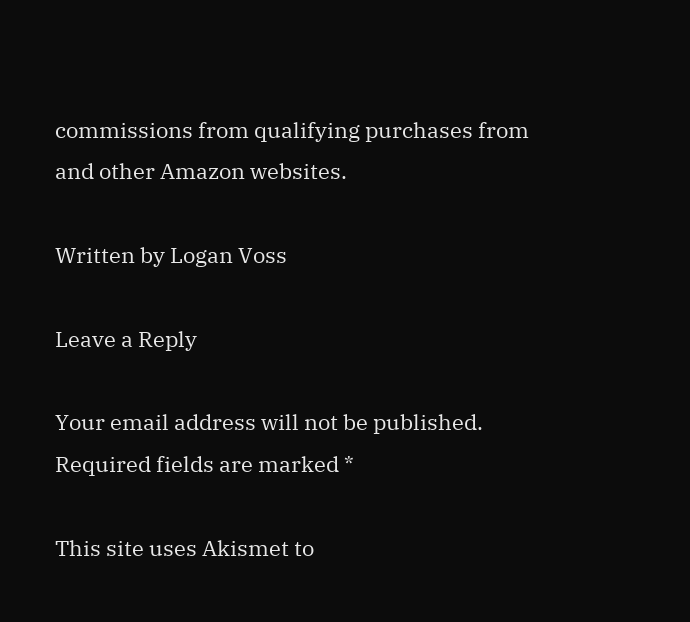commissions from qualifying purchases from and other Amazon websites.

Written by Logan Voss

Leave a Reply

Your email address will not be published. Required fields are marked *

This site uses Akismet to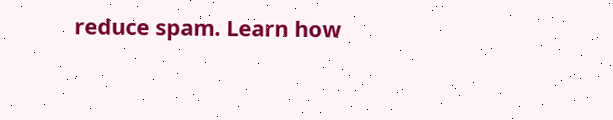reduce spam. Learn how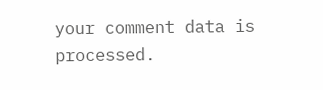your comment data is processed.